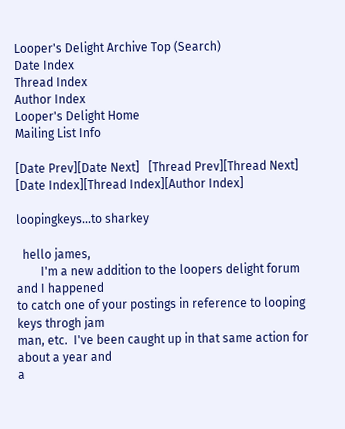Looper's Delight Archive Top (Search)
Date Index
Thread Index
Author Index
Looper's Delight Home
Mailing List Info

[Date Prev][Date Next]   [Thread Prev][Thread Next]   [Date Index][Thread Index][Author Index]

loopingkeys...to sharkey

  hello james,
        I'm a new addition to the loopers delight forum and I happened
to catch one of your postings in reference to looping keys throgh jam
man, etc.  I've been caught up in that same action for about a year and
a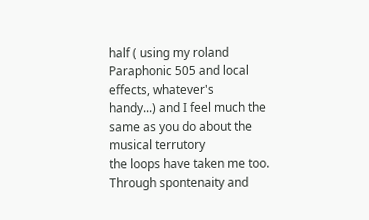half ( using my roland Paraphonic 505 and local effects, whatever's
handy...) and I feel much the same as you do about the musical terrutory
the loops have taken me too.  Through spontenaity and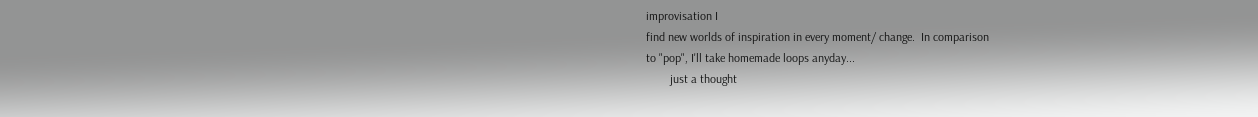improvisation I
find new worlds of inspiration in every moment/ change.  In comparison
to "pop", I'll take homemade loops anyday...
        just a thought